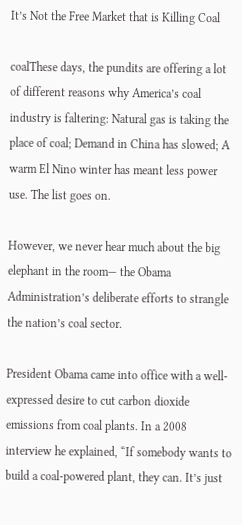It’s Not the Free Market that is Killing Coal

coalThese days, the pundits are offering a lot of different reasons why America’s coal industry is faltering: Natural gas is taking the place of coal; Demand in China has slowed; A warm El Nino winter has meant less power use. The list goes on.

However, we never hear much about the big elephant in the room— the Obama Administration’s deliberate efforts to strangle the nation’s coal sector.

President Obama came into office with a well-expressed desire to cut carbon dioxide emissions from coal plants. In a 2008 interview he explained, “If somebody wants to build a coal-powered plant, they can. It’s just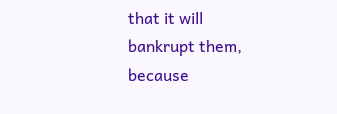that it will bankrupt them, because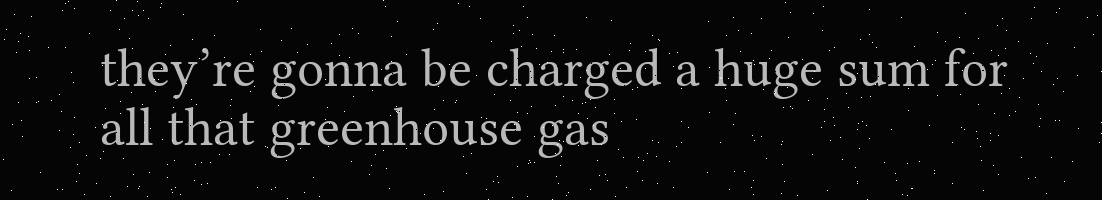they’re gonna be charged a huge sum for all that greenhouse gas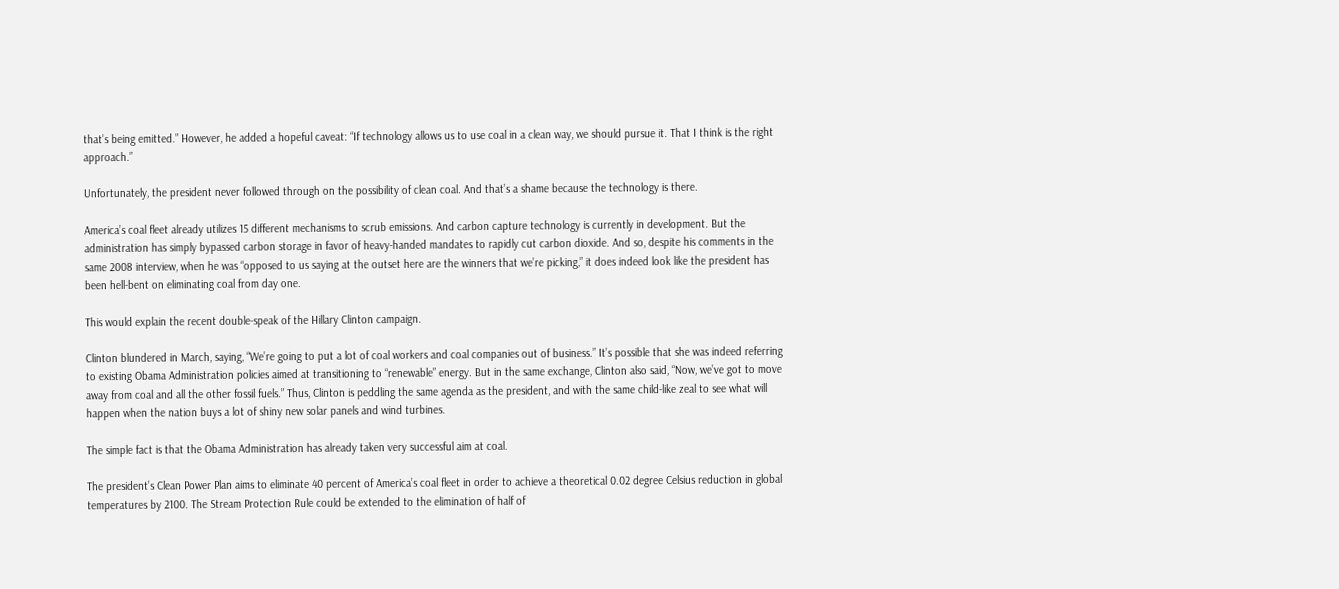that’s being emitted.” However, he added a hopeful caveat: “If technology allows us to use coal in a clean way, we should pursue it. That I think is the right approach.”

Unfortunately, the president never followed through on the possibility of clean coal. And that’s a shame because the technology is there.

America’s coal fleet already utilizes 15 different mechanisms to scrub emissions. And carbon capture technology is currently in development. But the administration has simply bypassed carbon storage in favor of heavy-handed mandates to rapidly cut carbon dioxide. And so, despite his comments in the same 2008 interview, when he was “opposed to us saying at the outset here are the winners that we’re picking,” it does indeed look like the president has been hell-bent on eliminating coal from day one.

This would explain the recent double-speak of the Hillary Clinton campaign.

Clinton blundered in March, saying, “We’re going to put a lot of coal workers and coal companies out of business.” It’s possible that she was indeed referring to existing Obama Administration policies aimed at transitioning to “renewable” energy. But in the same exchange, Clinton also said, “Now, we’ve got to move away from coal and all the other fossil fuels.” Thus, Clinton is peddling the same agenda as the president, and with the same child-like zeal to see what will happen when the nation buys a lot of shiny new solar panels and wind turbines.

The simple fact is that the Obama Administration has already taken very successful aim at coal.

The president’s Clean Power Plan aims to eliminate 40 percent of America’s coal fleet in order to achieve a theoretical 0.02 degree Celsius reduction in global temperatures by 2100. The Stream Protection Rule could be extended to the elimination of half of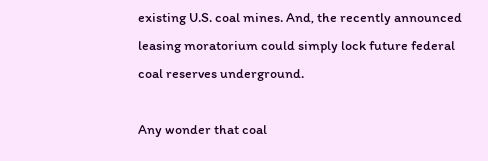existing U.S. coal mines. And, the recently announced leasing moratorium could simply lock future federal coal reserves underground.

Any wonder that coal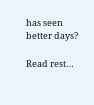has seen better days?

Read rest…